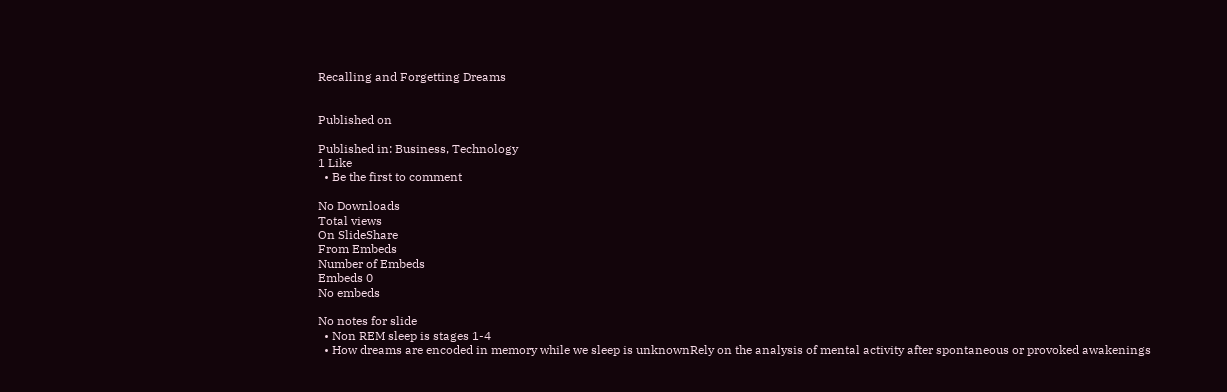Recalling and Forgetting Dreams


Published on

Published in: Business, Technology
1 Like
  • Be the first to comment

No Downloads
Total views
On SlideShare
From Embeds
Number of Embeds
Embeds 0
No embeds

No notes for slide
  • Non REM sleep is stages 1-4
  • How dreams are encoded in memory while we sleep is unknownRely on the analysis of mental activity after spontaneous or provoked awakenings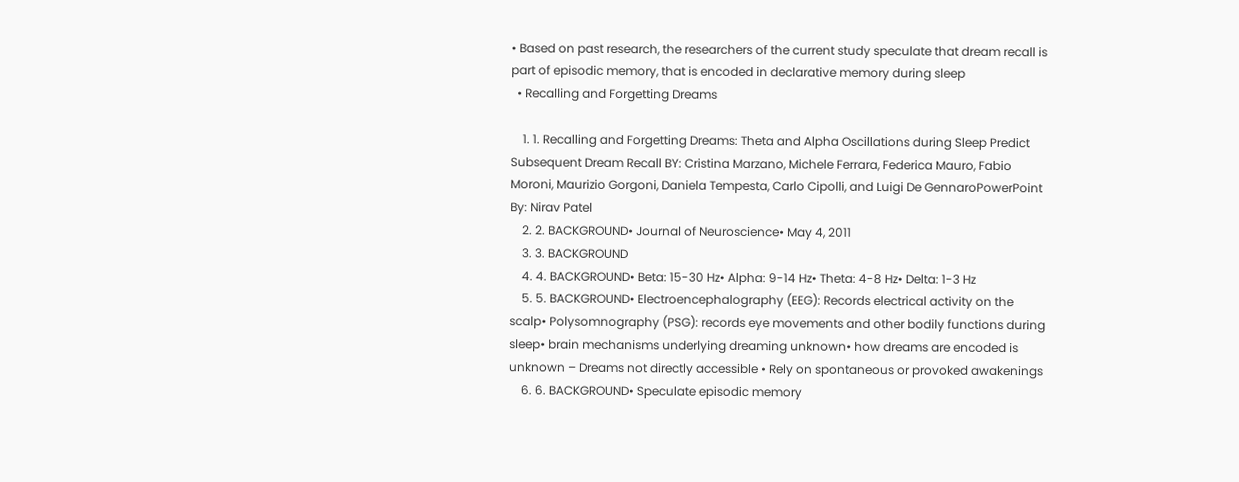• Based on past research, the researchers of the current study speculate that dream recall is part of episodic memory, that is encoded in declarative memory during sleep
  • Recalling and Forgetting Dreams

    1. 1. Recalling and Forgetting Dreams: Theta and Alpha Oscillations during Sleep Predict Subsequent Dream Recall BY: Cristina Marzano, Michele Ferrara, Federica Mauro, Fabio Moroni, Maurizio Gorgoni, Daniela Tempesta, Carlo Cipolli, and Luigi De GennaroPowerPoint By: Nirav Patel
    2. 2. BACKGROUND• Journal of Neuroscience• May 4, 2011
    3. 3. BACKGROUND
    4. 4. BACKGROUND• Beta: 15-30 Hz• Alpha: 9-14 Hz• Theta: 4-8 Hz• Delta: 1-3 Hz
    5. 5. BACKGROUND• Electroencephalography (EEG): Records electrical activity on the scalp• Polysomnography (PSG): records eye movements and other bodily functions during sleep• brain mechanisms underlying dreaming unknown• how dreams are encoded is unknown – Dreams not directly accessible • Rely on spontaneous or provoked awakenings
    6. 6. BACKGROUND• Speculate episodic memory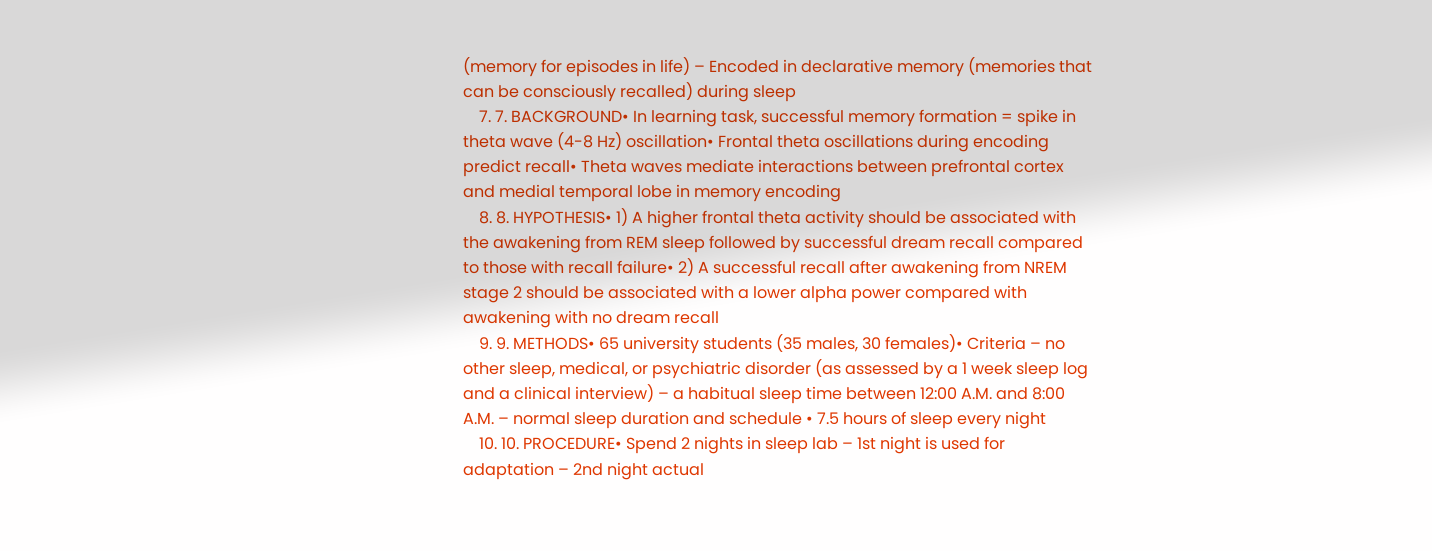(memory for episodes in life) – Encoded in declarative memory (memories that can be consciously recalled) during sleep
    7. 7. BACKGROUND• In learning task, successful memory formation = spike in theta wave (4-8 Hz) oscillation• Frontal theta oscillations during encoding predict recall• Theta waves mediate interactions between prefrontal cortex and medial temporal lobe in memory encoding
    8. 8. HYPOTHESIS• 1) A higher frontal theta activity should be associated with the awakening from REM sleep followed by successful dream recall compared to those with recall failure• 2) A successful recall after awakening from NREM stage 2 should be associated with a lower alpha power compared with awakening with no dream recall
    9. 9. METHODS• 65 university students (35 males, 30 females)• Criteria – no other sleep, medical, or psychiatric disorder (as assessed by a 1 week sleep log and a clinical interview) – a habitual sleep time between 12:00 A.M. and 8:00 A.M. – normal sleep duration and schedule • 7.5 hours of sleep every night
    10. 10. PROCEDURE• Spend 2 nights in sleep lab – 1st night is used for adaptation – 2nd night actual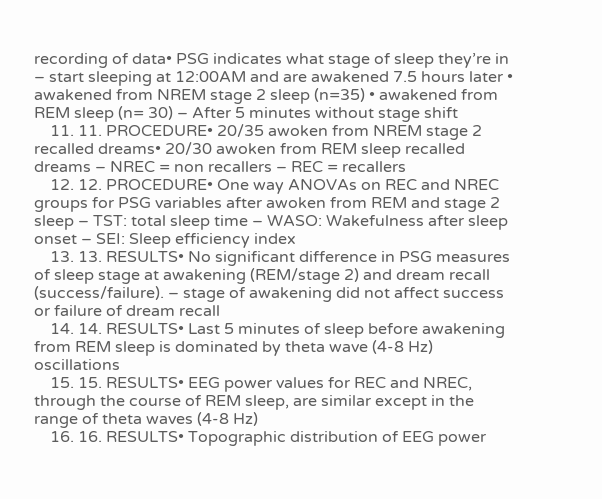recording of data• PSG indicates what stage of sleep they’re in – start sleeping at 12:00AM and are awakened 7.5 hours later • awakened from NREM stage 2 sleep (n=35) • awakened from REM sleep (n= 30) – After 5 minutes without stage shift
    11. 11. PROCEDURE• 20/35 awoken from NREM stage 2 recalled dreams• 20/30 awoken from REM sleep recalled dreams – NREC = non recallers – REC = recallers
    12. 12. PROCEDURE• One way ANOVAs on REC and NREC groups for PSG variables after awoken from REM and stage 2 sleep – TST: total sleep time – WASO: Wakefulness after sleep onset – SEI: Sleep efficiency index
    13. 13. RESULTS• No significant difference in PSG measures of sleep stage at awakening (REM/stage 2) and dream recall (success/failure). – stage of awakening did not affect success or failure of dream recall
    14. 14. RESULTS• Last 5 minutes of sleep before awakening from REM sleep is dominated by theta wave (4-8 Hz) oscillations
    15. 15. RESULTS• EEG power values for REC and NREC, through the course of REM sleep, are similar except in the range of theta waves (4-8 Hz)
    16. 16. RESULTS• Topographic distribution of EEG power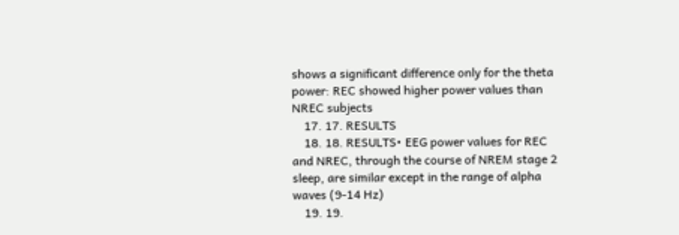shows a significant difference only for the theta power: REC showed higher power values than NREC subjects
    17. 17. RESULTS
    18. 18. RESULTS• EEG power values for REC and NREC, through the course of NREM stage 2 sleep, are similar except in the range of alpha waves (9-14 Hz)
    19. 19.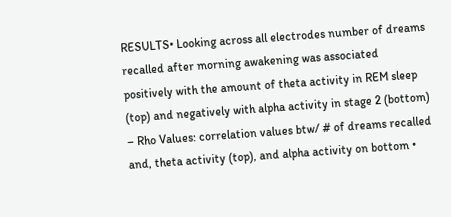RESULTS• Looking across all electrodes number of dreams recalled after morning awakening was associated positively with the amount of theta activity in REM sleep (top) and negatively with alpha activity in stage 2 (bottom) – Rho Values: correlation values btw/ # of dreams recalled and, theta activity (top), and alpha activity on bottom •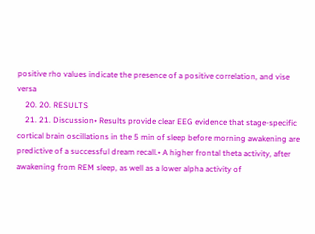positive rho values indicate the presence of a positive correlation, and vise versa
    20. 20. RESULTS
    21. 21. Discussion• Results provide clear EEG evidence that stage-specific cortical brain oscillations in the 5 min of sleep before morning awakening are predictive of a successful dream recall.• A higher frontal theta activity, after awakening from REM sleep, as well as a lower alpha activity of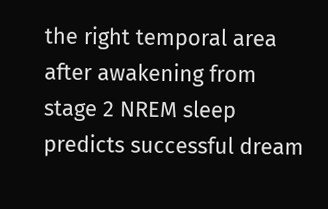the right temporal area after awakening from stage 2 NREM sleep predicts successful dream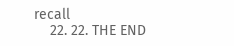recall
    22. 22. THE END